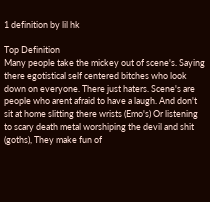1 definition by lil hk

Top Definition
Many people take the mickey out of scene's. Saying there egotistical self centered bitches who look down on everyone. There just haters. Scene's are people who arent afraid to have a laugh. And don't sit at home slitting there wrists (Emo's) Or listening to scary death metal worshiping the devil and shit (goths), They make fun of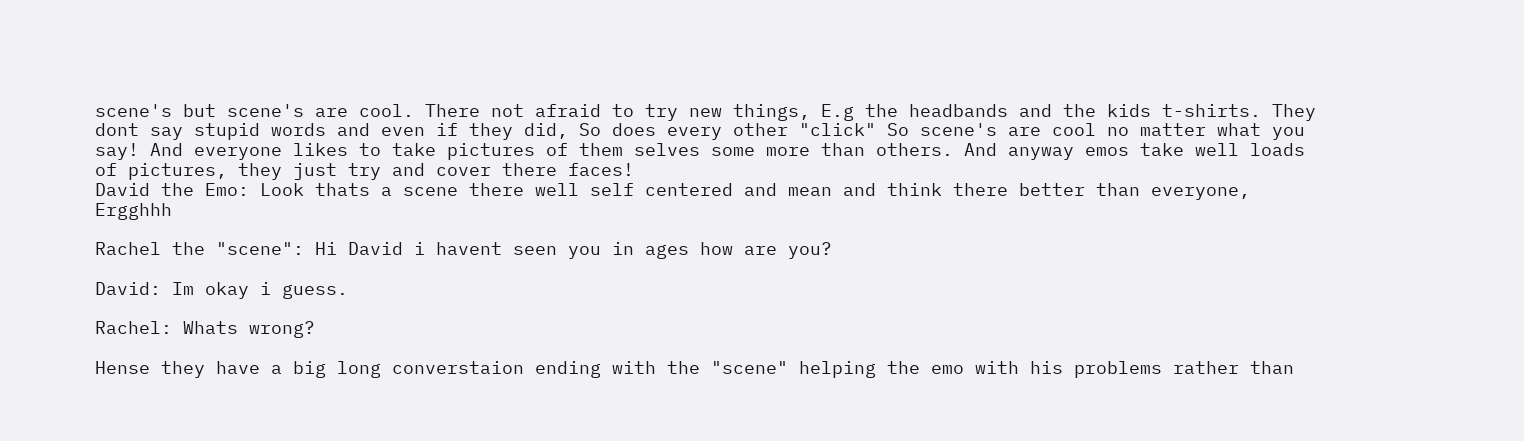scene's but scene's are cool. There not afraid to try new things, E.g the headbands and the kids t-shirts. They dont say stupid words and even if they did, So does every other "click" So scene's are cool no matter what you say! And everyone likes to take pictures of them selves some more than others. And anyway emos take well loads of pictures, they just try and cover there faces!
David the Emo: Look thats a scene there well self centered and mean and think there better than everyone, Ergghhh

Rachel the "scene": Hi David i havent seen you in ages how are you?

David: Im okay i guess.

Rachel: Whats wrong?

Hense they have a big long converstaion ending with the "scene" helping the emo with his problems rather than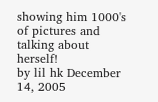showing him 1000's of pictures and talking about herself!
by lil hk December 14, 2005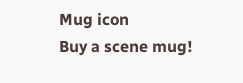Mug icon
Buy a scene mug!